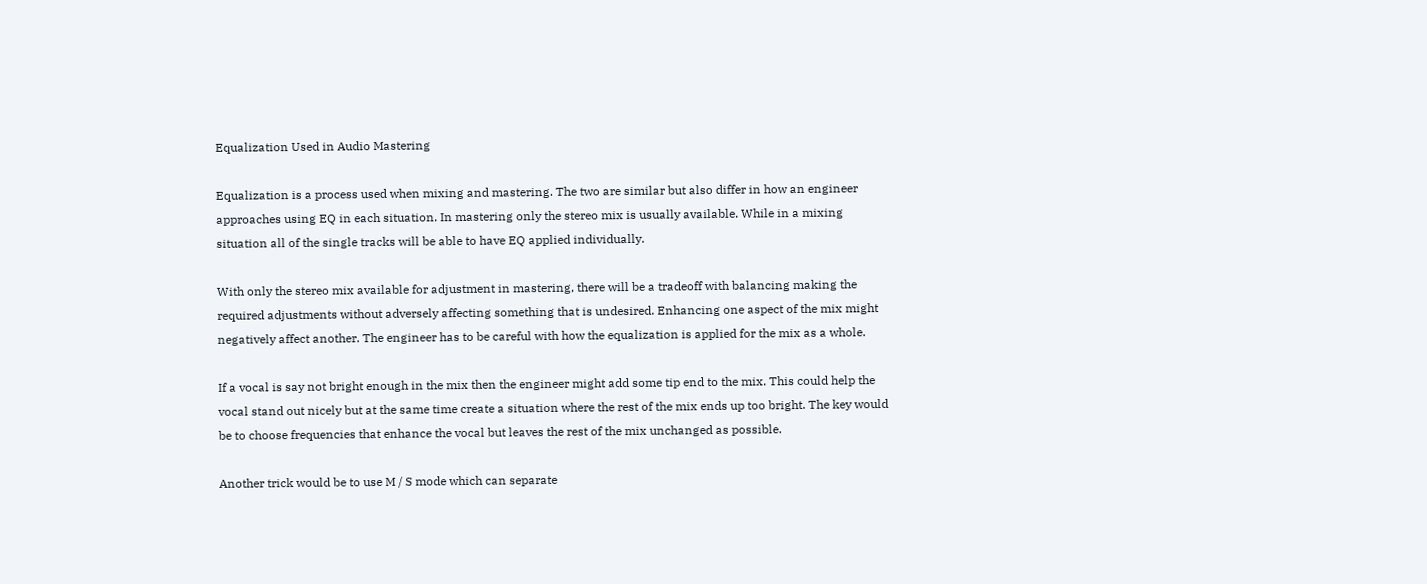Equalization Used in Audio Mastering

Equalization is a process used when mixing and mastering. The two are similar but also differ in how an engineer approaches using EQ in each situation. In mastering only the stereo mix is usually available. While in a mixing situation all of the single tracks will be able to have EQ applied individually.

With only the stereo mix available for adjustment in mastering, there will be a tradeoff with balancing making the required adjustments without adversely affecting something that is undesired. Enhancing one aspect of the mix might negatively affect another. The engineer has to be careful with how the equalization is applied for the mix as a whole.

If a vocal is say not bright enough in the mix then the engineer might add some tip end to the mix. This could help the vocal stand out nicely but at the same time create a situation where the rest of the mix ends up too bright. The key would be to choose frequencies that enhance the vocal but leaves the rest of the mix unchanged as possible.

Another trick would be to use M / S mode which can separate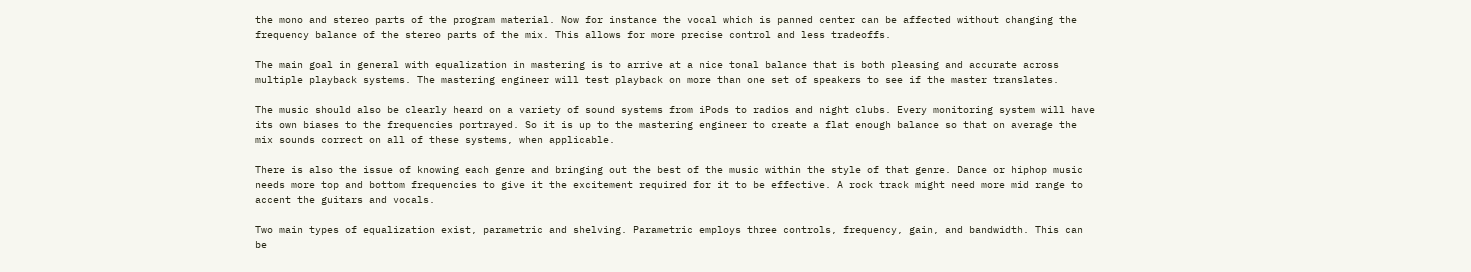the mono and stereo parts of the program material. Now for instance the vocal which is panned center can be affected without changing the frequency balance of the stereo parts of the mix. This allows for more precise control and less tradeoffs.

The main goal in general with equalization in mastering is to arrive at a nice tonal balance that is both pleasing and accurate across multiple playback systems. The mastering engineer will test playback on more than one set of speakers to see if the master translates.

The music should also be clearly heard on a variety of sound systems from iPods to radios and night clubs. Every monitoring system will have its own biases to the frequencies portrayed. So it is up to the mastering engineer to create a flat enough balance so that on average the mix sounds correct on all of these systems, when applicable.

There is also the issue of knowing each genre and bringing out the best of the music within the style of that genre. Dance or hiphop music needs more top and bottom frequencies to give it the excitement required for it to be effective. A rock track might need more mid range to accent the guitars and vocals.

Two main types of equalization exist, parametric and shelving. Parametric employs three controls, frequency, gain, and bandwidth. This can be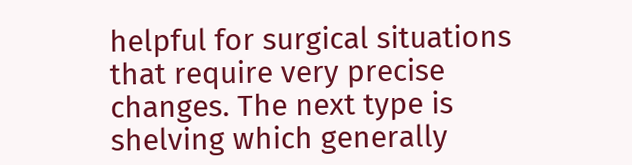helpful for surgical situations that require very precise changes. The next type is shelving which generally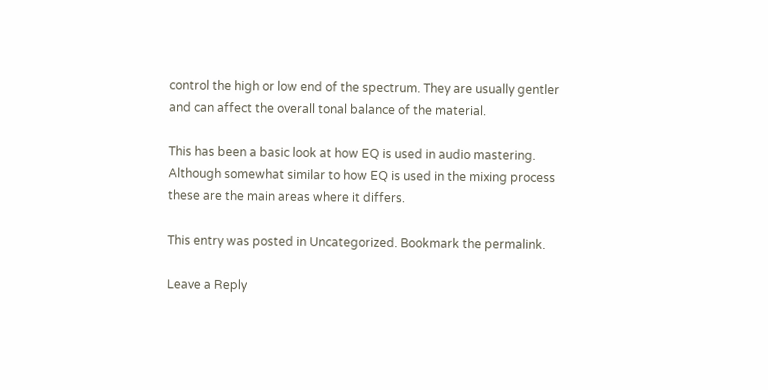control the high or low end of the spectrum. They are usually gentler and can affect the overall tonal balance of the material.

This has been a basic look at how EQ is used in audio mastering. Although somewhat similar to how EQ is used in the mixing process these are the main areas where it differs.

This entry was posted in Uncategorized. Bookmark the permalink.

Leave a Reply